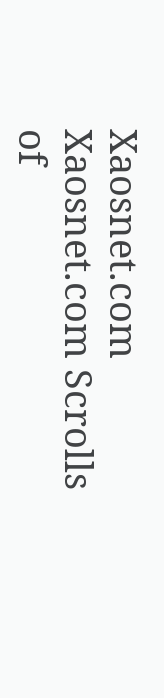Xaosnet.com Xaosnet.com Scrolls of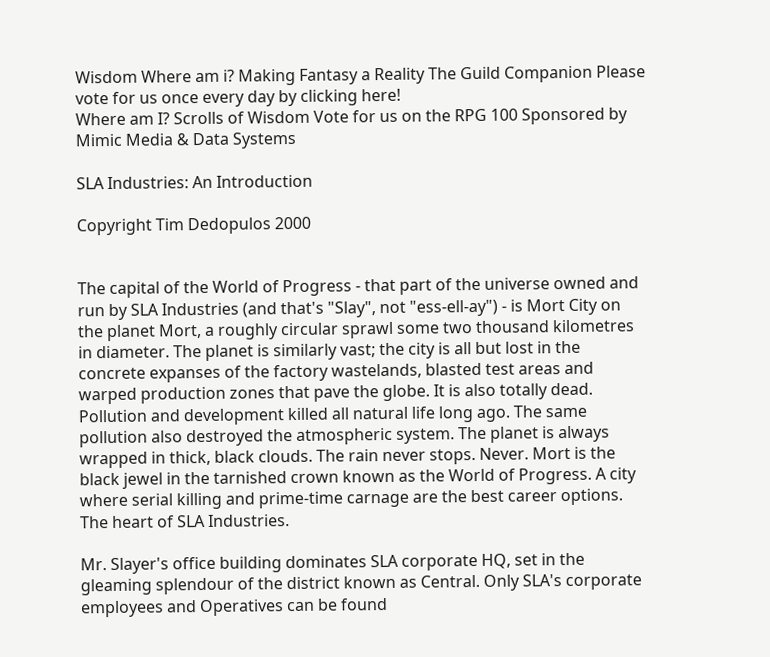Wisdom Where am i? Making Fantasy a Reality The Guild Companion Please vote for us once every day by clicking here!
Where am I? Scrolls of Wisdom Vote for us on the RPG 100 Sponsored by Mimic Media & Data Systems

SLA Industries: An Introduction

Copyright Tim Dedopulos 2000


The capital of the World of Progress - that part of the universe owned and run by SLA Industries (and that's "Slay", not "ess-ell-ay") - is Mort City on the planet Mort, a roughly circular sprawl some two thousand kilometres in diameter. The planet is similarly vast; the city is all but lost in the concrete expanses of the factory wastelands, blasted test areas and warped production zones that pave the globe. It is also totally dead. Pollution and development killed all natural life long ago. The same pollution also destroyed the atmospheric system. The planet is always wrapped in thick, black clouds. The rain never stops. Never. Mort is the black jewel in the tarnished crown known as the World of Progress. A city where serial killing and prime-time carnage are the best career options. The heart of SLA Industries.

Mr. Slayer's office building dominates SLA corporate HQ, set in the gleaming splendour of the district known as Central. Only SLA's corporate employees and Operatives can be found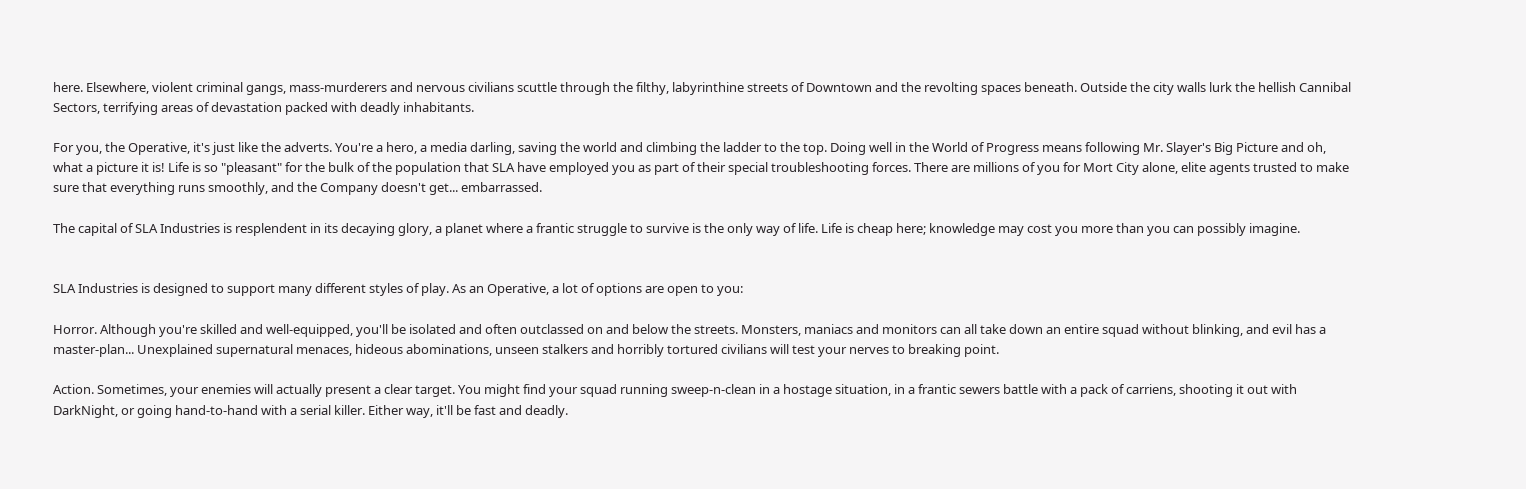here. Elsewhere, violent criminal gangs, mass-murderers and nervous civilians scuttle through the filthy, labyrinthine streets of Downtown and the revolting spaces beneath. Outside the city walls lurk the hellish Cannibal Sectors, terrifying areas of devastation packed with deadly inhabitants.

For you, the Operative, it's just like the adverts. You're a hero, a media darling, saving the world and climbing the ladder to the top. Doing well in the World of Progress means following Mr. Slayer's Big Picture and oh, what a picture it is! Life is so "pleasant" for the bulk of the population that SLA have employed you as part of their special troubleshooting forces. There are millions of you for Mort City alone, elite agents trusted to make sure that everything runs smoothly, and the Company doesn't get... embarrassed.

The capital of SLA Industries is resplendent in its decaying glory, a planet where a frantic struggle to survive is the only way of life. Life is cheap here; knowledge may cost you more than you can possibly imagine.


SLA Industries is designed to support many different styles of play. As an Operative, a lot of options are open to you:

Horror. Although you're skilled and well-equipped, you'll be isolated and often outclassed on and below the streets. Monsters, maniacs and monitors can all take down an entire squad without blinking, and evil has a master-plan... Unexplained supernatural menaces, hideous abominations, unseen stalkers and horribly tortured civilians will test your nerves to breaking point.

Action. Sometimes, your enemies will actually present a clear target. You might find your squad running sweep-n-clean in a hostage situation, in a frantic sewers battle with a pack of carriens, shooting it out with DarkNight, or going hand-to-hand with a serial killer. Either way, it'll be fast and deadly.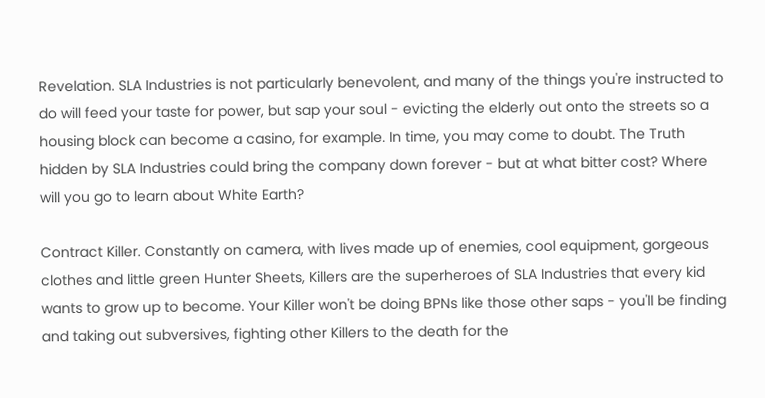Revelation. SLA Industries is not particularly benevolent, and many of the things you're instructed to do will feed your taste for power, but sap your soul - evicting the elderly out onto the streets so a housing block can become a casino, for example. In time, you may come to doubt. The Truth hidden by SLA Industries could bring the company down forever - but at what bitter cost? Where will you go to learn about White Earth?

Contract Killer. Constantly on camera, with lives made up of enemies, cool equipment, gorgeous clothes and little green Hunter Sheets, Killers are the superheroes of SLA Industries that every kid wants to grow up to become. Your Killer won't be doing BPNs like those other saps - you'll be finding and taking out subversives, fighting other Killers to the death for the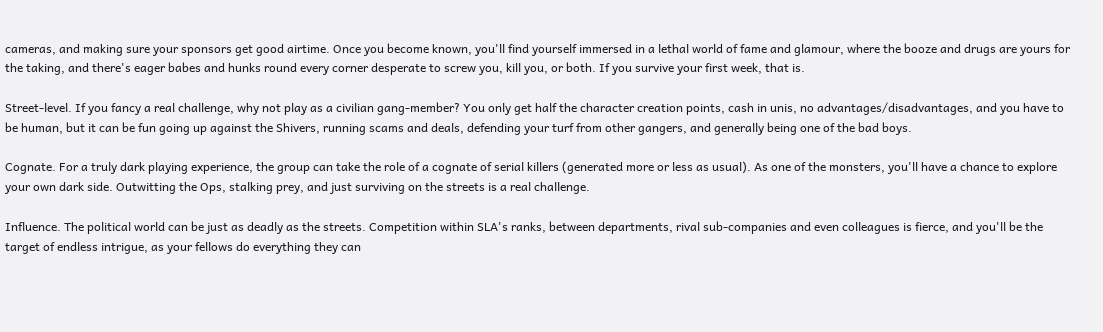cameras, and making sure your sponsors get good airtime. Once you become known, you'll find yourself immersed in a lethal world of fame and glamour, where the booze and drugs are yours for the taking, and there's eager babes and hunks round every corner desperate to screw you, kill you, or both. If you survive your first week, that is.

Street-level. If you fancy a real challenge, why not play as a civilian gang-member? You only get half the character creation points, cash in unis, no advantages/disadvantages, and you have to be human, but it can be fun going up against the Shivers, running scams and deals, defending your turf from other gangers, and generally being one of the bad boys.

Cognate. For a truly dark playing experience, the group can take the role of a cognate of serial killers (generated more or less as usual). As one of the monsters, you'll have a chance to explore your own dark side. Outwitting the Ops, stalking prey, and just surviving on the streets is a real challenge.

Influence. The political world can be just as deadly as the streets. Competition within SLA's ranks, between departments, rival sub-companies and even colleagues is fierce, and you'll be the target of endless intrigue, as your fellows do everything they can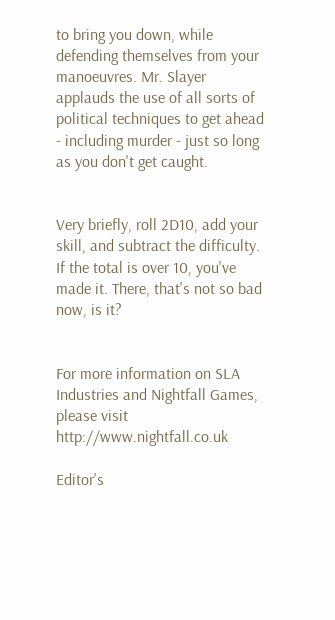to bring you down, while defending themselves from your manoeuvres. Mr. Slayer applauds the use of all sorts of political techniques to get ahead - including murder - just so long as you don't get caught.


Very briefly, roll 2D10, add your skill, and subtract the difficulty. If the total is over 10, you've made it. There, that's not so bad now, is it?


For more information on SLA Industries and Nightfall Games, please visit http://www.nightfall.co.uk

Editor's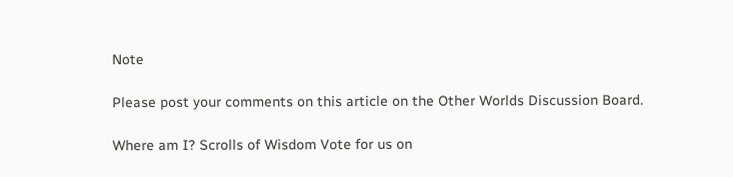Note

Please post your comments on this article on the Other Worlds Discussion Board.

Where am I? Scrolls of Wisdom Vote for us on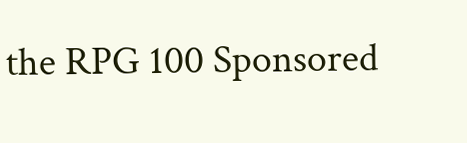the RPG 100 Sponsored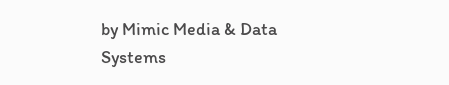by Mimic Media & Data Systems